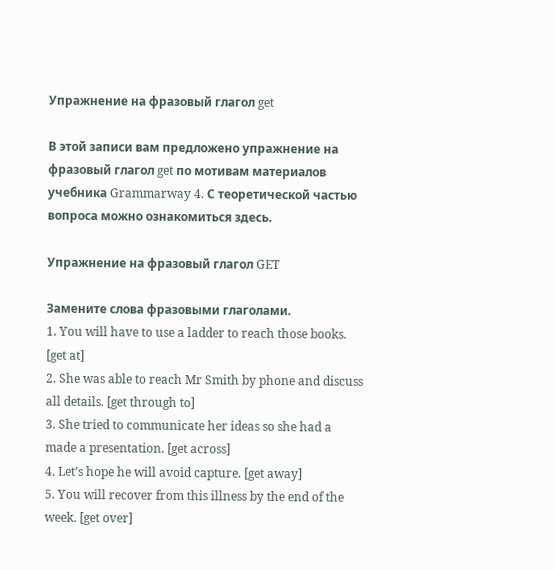Упражнение на фразовый глагол get

В этой записи вам предложено упражнение на фразовый глагол get по мотивам материалов учебника Grammarway 4. С теоретической частью вопроса можно ознакомиться здесь.

Упражнение на фразовый глагол GET

Замените слова фразовыми глаголами.
1. You will have to use a ladder to reach those books. [get at]
2. She was able to reach Mr Smith by phone and discuss all details. [get through to]
3. She tried to communicate her ideas so she had a made a presentation. [get across]
4. Let’s hope he will avoid capture. [get away]
5. You will recover from this illness by the end of the week. [get over]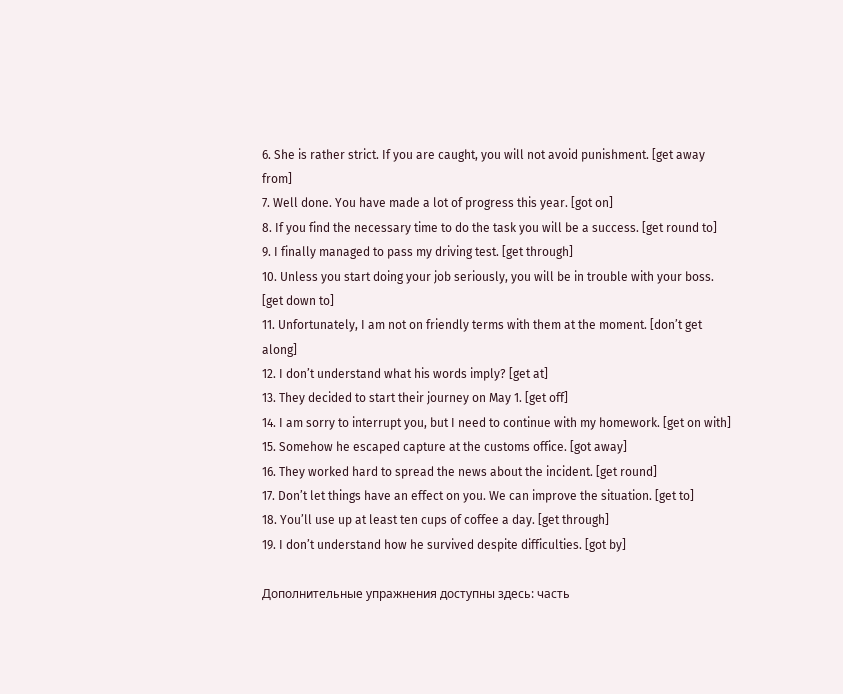6. She is rather strict. If you are caught, you will not avoid punishment. [get away from]
7. Well done. You have made a lot of progress this year. [got on]
8. If you find the necessary time to do the task you will be a success. [get round to]
9. I finally managed to pass my driving test. [get through]
10. Unless you start doing your job seriously, you will be in trouble with your boss. [get down to]
11. Unfortunately, I am not on friendly terms with them at the moment. [don’t get along]
12. I don’t understand what his words imply? [get at]
13. They decided to start their journey on May 1. [get off]
14. I am sorry to interrupt you, but I need to continue with my homework. [get on with]
15. Somehow he escaped capture at the customs office. [got away]
16. They worked hard to spread the news about the incident. [get round]
17. Don’t let things have an effect on you. We can improve the situation. [get to]
18. You’ll use up at least ten cups of coffee a day. [get through]
19. I don’t understand how he survived despite difficulties. [got by]

Дополнительные упражнения доступны здесь: часть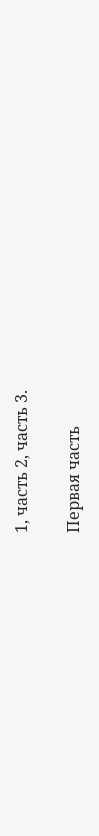1, часть 2, часть 3.

Первая часть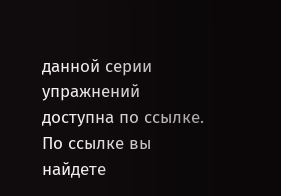данной серии упражнений доступна по ссылке. По ссылке вы найдете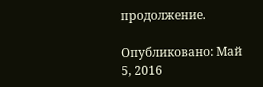продолжение.

Опубликовано: Май 5, 2016